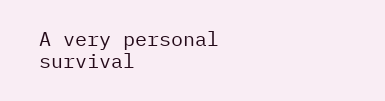A very personal survival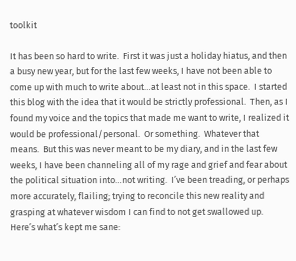toolkit

It has been so hard to write.  First it was just a holiday hiatus, and then a busy new year, but for the last few weeks, I have not been able to come up with much to write about…at least not in this space.  I started this blog with the idea that it would be strictly professional.  Then, as I found my voice and the topics that made me want to write, I realized it would be professional/personal.  Or something.  Whatever that means.  But this was never meant to be my diary, and in the last few weeks, I have been channeling all of my rage and grief and fear about the political situation into…not writing.  I’ve been treading, or perhaps more accurately, flailing; trying to reconcile this new reality and grasping at whatever wisdom I can find to not get swallowed up.  Here’s what’s kept me sane: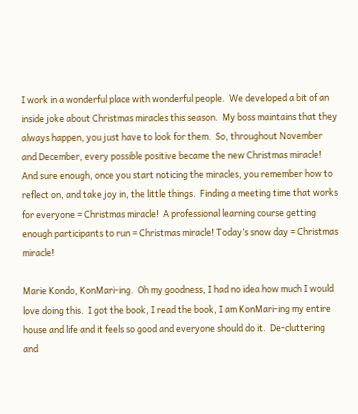I work in a wonderful place with wonderful people.  We developed a bit of an inside joke about Christmas miracles this season.  My boss maintains that they always happen, you just have to look for them.  So, throughout November and December, every possible positive became the new Christmas miracle!  And sure enough, once you start noticing the miracles, you remember how to reflect on, and take joy in, the little things.  Finding a meeting time that works for everyone = Christmas miracle!  A professional learning course getting enough participants to run = Christmas miracle! Today’s snow day = Christmas miracle!

Marie Kondo, KonMari-ing.  Oh my goodness, I had no idea how much I would love doing this.  I got the book, I read the book, I am KonMari-ing my entire house and life and it feels so good and everyone should do it.  De-cluttering and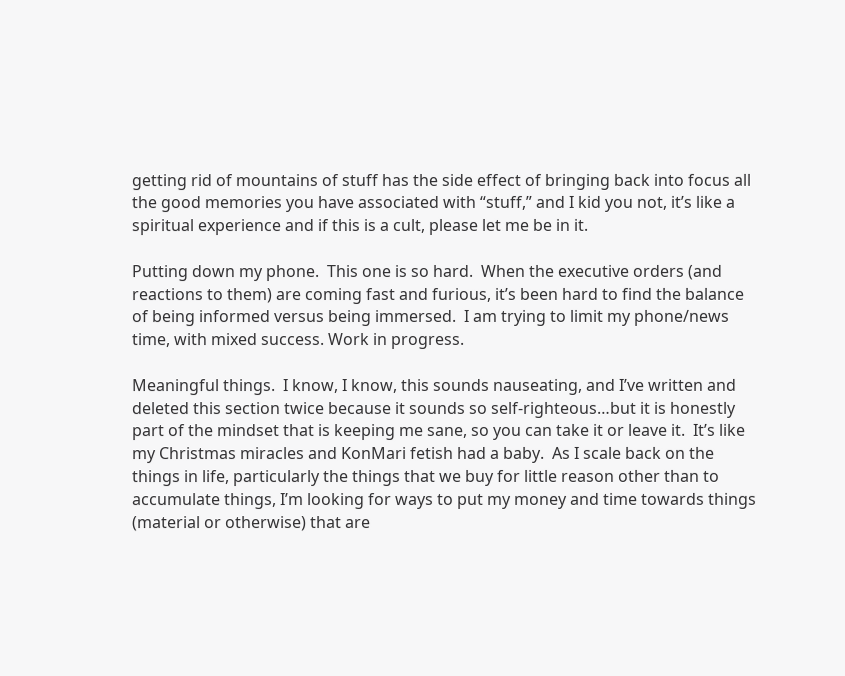getting rid of mountains of stuff has the side effect of bringing back into focus all the good memories you have associated with “stuff,” and I kid you not, it’s like a spiritual experience and if this is a cult, please let me be in it.

Putting down my phone.  This one is so hard.  When the executive orders (and reactions to them) are coming fast and furious, it’s been hard to find the balance of being informed versus being immersed.  I am trying to limit my phone/news time, with mixed success. Work in progress.

Meaningful things.  I know, I know, this sounds nauseating, and I’ve written and deleted this section twice because it sounds so self-righteous…but it is honestly part of the mindset that is keeping me sane, so you can take it or leave it.  It’s like my Christmas miracles and KonMari fetish had a baby.  As I scale back on the things in life, particularly the things that we buy for little reason other than to accumulate things, I’m looking for ways to put my money and time towards things (material or otherwise) that are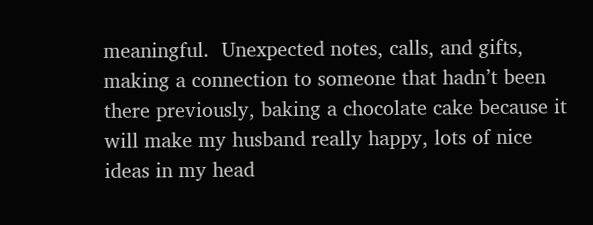meaningful.  Unexpected notes, calls, and gifts, making a connection to someone that hadn’t been there previously, baking a chocolate cake because it will make my husband really happy, lots of nice ideas in my head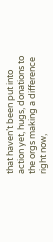that haven’t been put into action yet, hugs, donations to the orgs making a difference right now,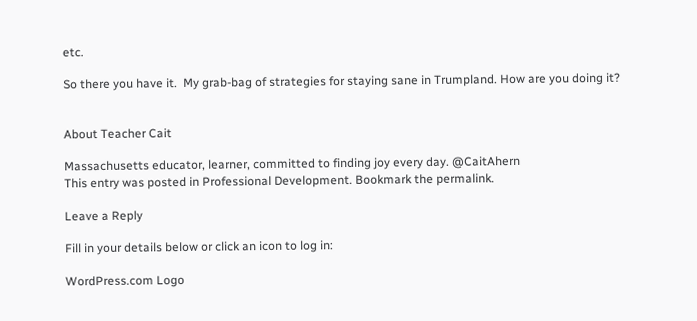etc.

So there you have it.  My grab-bag of strategies for staying sane in Trumpland. How are you doing it?


About Teacher Cait

Massachusetts educator, learner, committed to finding joy every day. @CaitAhern
This entry was posted in Professional Development. Bookmark the permalink.

Leave a Reply

Fill in your details below or click an icon to log in:

WordPress.com Logo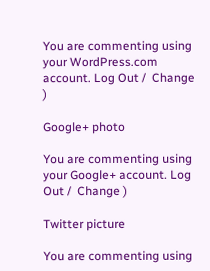You are commenting using your WordPress.com account. Log Out /  Change )

Google+ photo

You are commenting using your Google+ account. Log Out /  Change )

Twitter picture

You are commenting using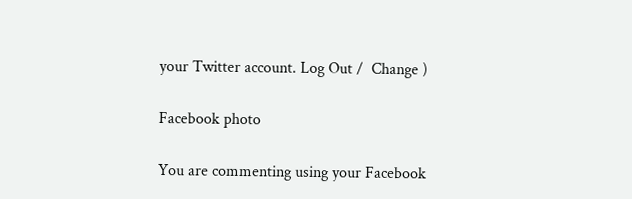your Twitter account. Log Out /  Change )

Facebook photo

You are commenting using your Facebook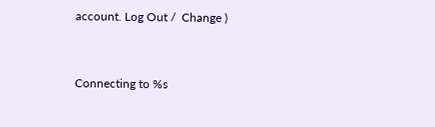account. Log Out /  Change )


Connecting to %s